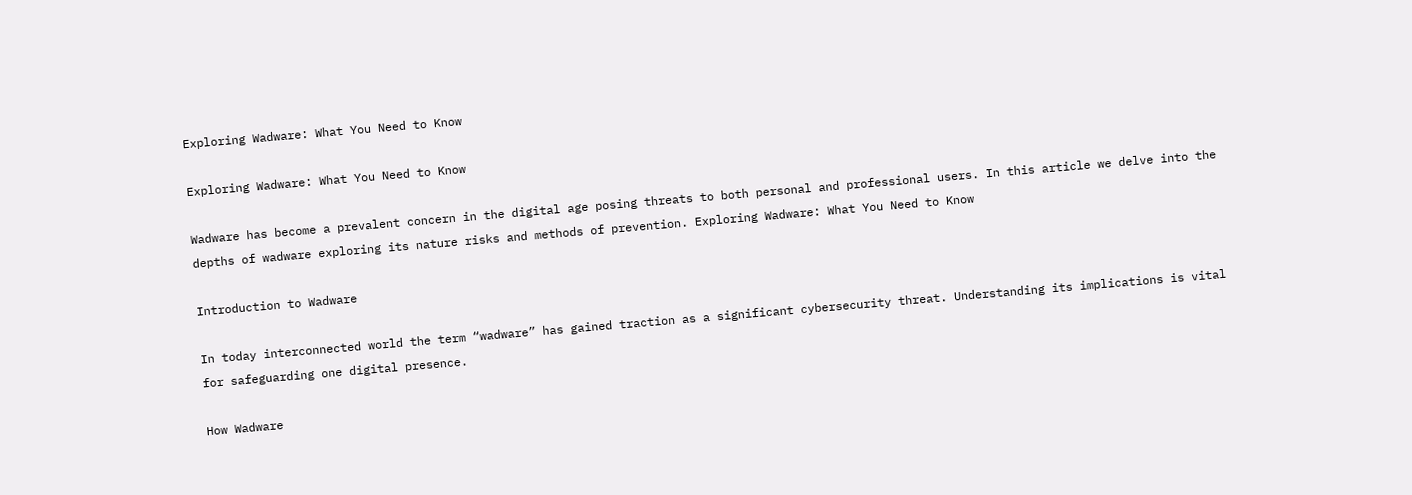Exploring Wadware: What You Need to Know

Exploring Wadware: What You Need to Know

Wadware has become a prevalent concern in the digital age posing threats to both personal and professional users. In this article we delve into the depths of wadware exploring its nature risks and methods of prevention. Exploring Wadware: What You Need to Know

Introduction to Wadware

In today interconnected world the term “wadware” has gained traction as a significant cybersecurity threat. Understanding its implications is vital for safeguarding one digital presence.

How Wadware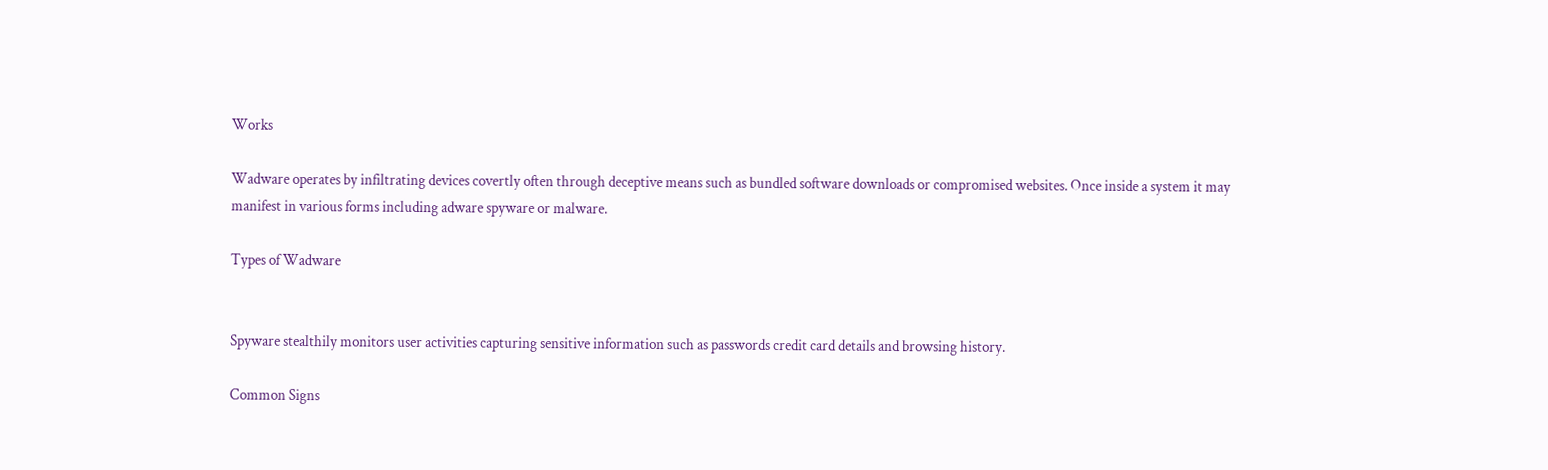Works

Wadware operates by infiltrating devices covertly often through deceptive means such as bundled software downloads or compromised websites. Once inside a system it may manifest in various forms including adware spyware or malware.

Types of Wadware


Spyware stealthily monitors user activities capturing sensitive information such as passwords credit card details and browsing history.

Common Signs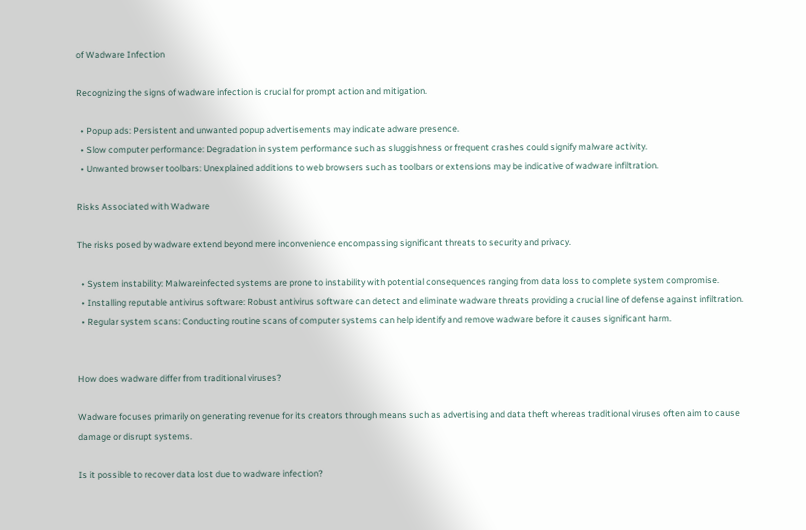of Wadware Infection

Recognizing the signs of wadware infection is crucial for prompt action and mitigation.

  • Popup ads: Persistent and unwanted popup advertisements may indicate adware presence.
  • Slow computer performance: Degradation in system performance such as sluggishness or frequent crashes could signify malware activity.
  • Unwanted browser toolbars: Unexplained additions to web browsers such as toolbars or extensions may be indicative of wadware infiltration.

Risks Associated with Wadware

The risks posed by wadware extend beyond mere inconvenience encompassing significant threats to security and privacy.

  • System instability: Malwareinfected systems are prone to instability with potential consequences ranging from data loss to complete system compromise.
  • Installing reputable antivirus software: Robust antivirus software can detect and eliminate wadware threats providing a crucial line of defense against infiltration.
  • Regular system scans: Conducting routine scans of computer systems can help identify and remove wadware before it causes significant harm.


How does wadware differ from traditional viruses?

Wadware focuses primarily on generating revenue for its creators through means such as advertising and data theft whereas traditional viruses often aim to cause damage or disrupt systems.

Is it possible to recover data lost due to wadware infection?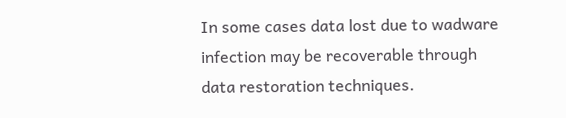In some cases data lost due to wadware infection may be recoverable through data restoration techniques.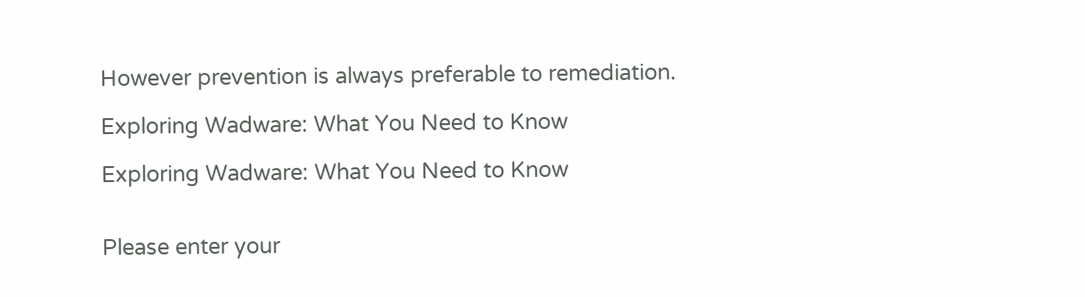However prevention is always preferable to remediation.

Exploring Wadware: What You Need to Know

Exploring Wadware: What You Need to Know


Please enter your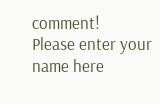comment!
Please enter your name here